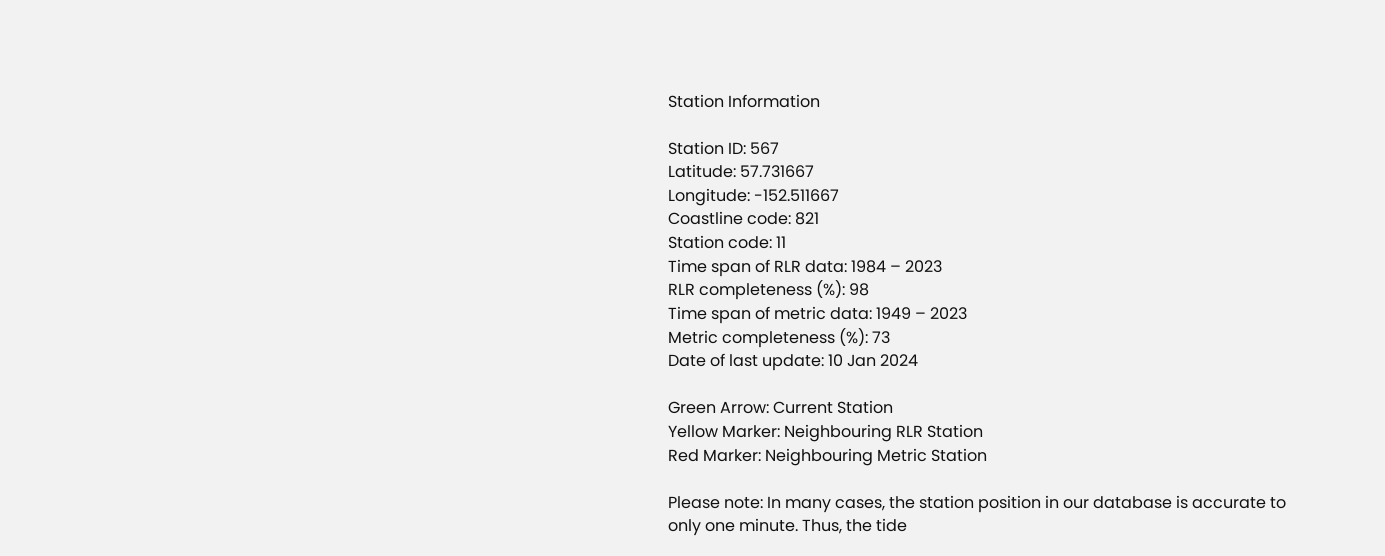Station Information

Station ID: 567
Latitude: 57.731667
Longitude: -152.511667
Coastline code: 821
Station code: 11
Time span of RLR data: 1984 – 2023
RLR completeness (%): 98
Time span of metric data: 1949 – 2023
Metric completeness (%): 73
Date of last update: 10 Jan 2024

Green Arrow: Current Station
Yellow Marker: Neighbouring RLR Station
Red Marker: Neighbouring Metric Station

Please note: In many cases, the station position in our database is accurate to only one minute. Thus, the tide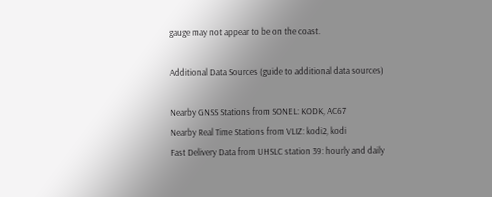gauge may not appear to be on the coast.

Additional Data Sources (guide to additional data sources)

Nearby GNSS Stations from SONEL: KODK, AC67
Nearby Real Time Stations from VLIZ: kodi2, kodi
Fast Delivery Data from UHSLC station 39: hourly and daily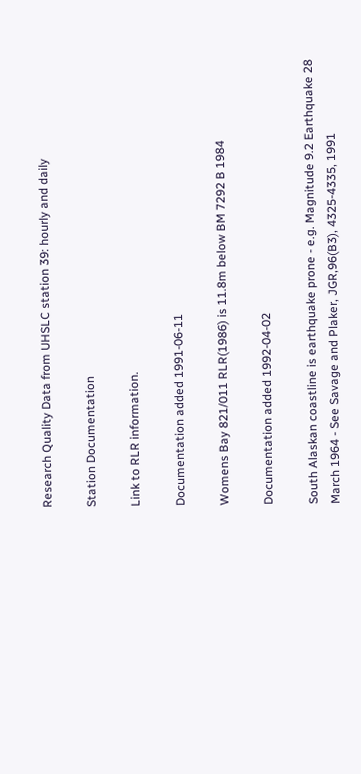Research Quality Data from UHSLC station 39: hourly and daily

Station Documentation

Link to RLR information.

Documentation added 1991-06-11

Womens Bay 821/011 RLR(1986) is 11.8m below BM 7292 B 1984

Documentation added 1992-04-02

South Alaskan coastline is earthquake prone - e.g. Magnitude 9.2 Earthquake 28 March 1964 - See Savage and Plaker, JGR,96(B3), 4325-4335, 1991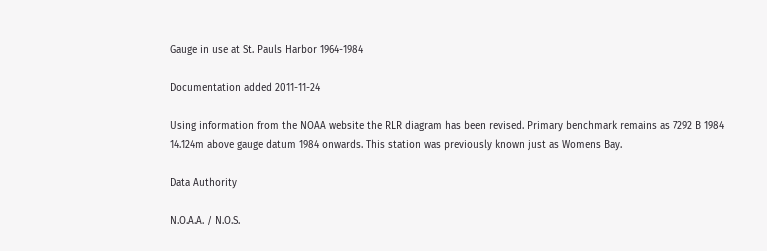Gauge in use at St. Pauls Harbor 1964-1984

Documentation added 2011-11-24

Using information from the NOAA website the RLR diagram has been revised. Primary benchmark remains as 7292 B 1984 14.124m above gauge datum 1984 onwards. This station was previously known just as Womens Bay.

Data Authority

N.O.A.A. / N.O.S.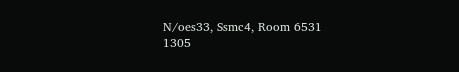N/oes33, Ssmc4, Room 6531
1305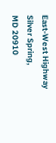East-West Highway
Silver Spring,
MD 20910